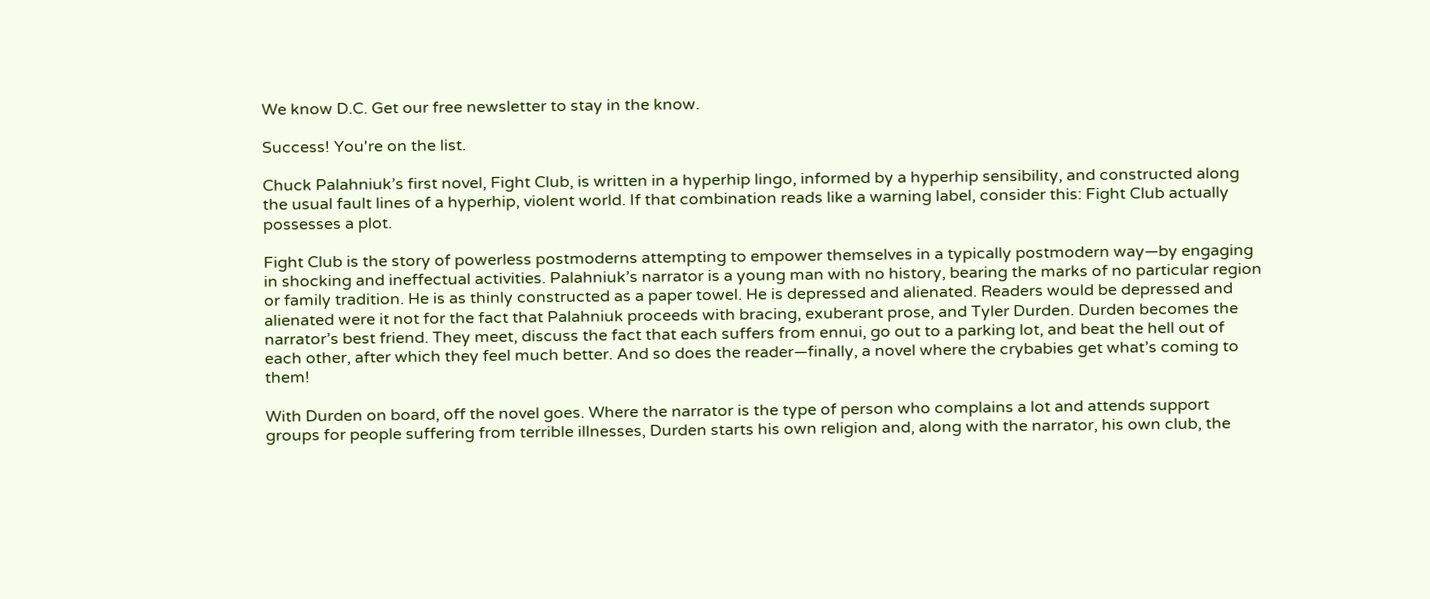We know D.C. Get our free newsletter to stay in the know.

Success! You're on the list.

Chuck Palahniuk’s first novel, Fight Club, is written in a hyperhip lingo, informed by a hyperhip sensibility, and constructed along the usual fault lines of a hyperhip, violent world. If that combination reads like a warning label, consider this: Fight Club actually possesses a plot.

Fight Club is the story of powerless postmoderns attempting to empower themselves in a typically postmodern way—by engaging in shocking and ineffectual activities. Palahniuk’s narrator is a young man with no history, bearing the marks of no particular region or family tradition. He is as thinly constructed as a paper towel. He is depressed and alienated. Readers would be depressed and alienated were it not for the fact that Palahniuk proceeds with bracing, exuberant prose, and Tyler Durden. Durden becomes the narrator’s best friend. They meet, discuss the fact that each suffers from ennui, go out to a parking lot, and beat the hell out of each other, after which they feel much better. And so does the reader—finally, a novel where the crybabies get what’s coming to them!

With Durden on board, off the novel goes. Where the narrator is the type of person who complains a lot and attends support groups for people suffering from terrible illnesses, Durden starts his own religion and, along with the narrator, his own club, the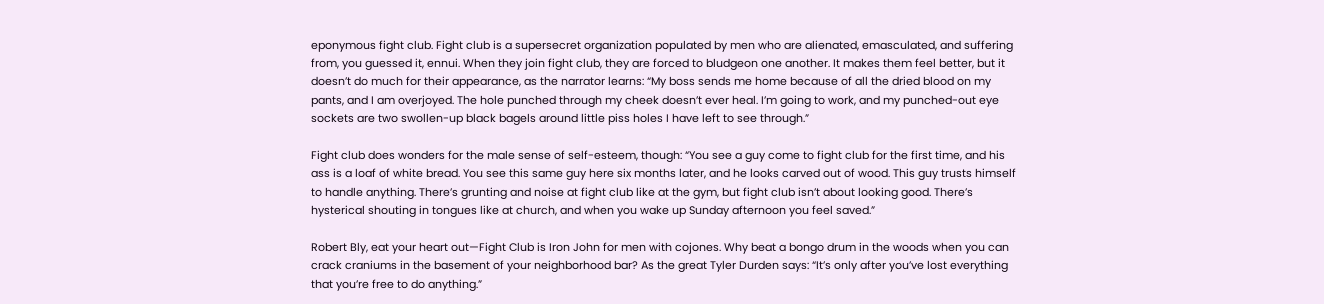eponymous fight club. Fight club is a supersecret organization populated by men who are alienated, emasculated, and suffering from, you guessed it, ennui. When they join fight club, they are forced to bludgeon one another. It makes them feel better, but it doesn’t do much for their appearance, as the narrator learns: “My boss sends me home because of all the dried blood on my pants, and I am overjoyed. The hole punched through my cheek doesn’t ever heal. I’m going to work, and my punched-out eye sockets are two swollen-up black bagels around little piss holes I have left to see through.”

Fight club does wonders for the male sense of self-esteem, though: “You see a guy come to fight club for the first time, and his ass is a loaf of white bread. You see this same guy here six months later, and he looks carved out of wood. This guy trusts himself to handle anything. There’s grunting and noise at fight club like at the gym, but fight club isn’t about looking good. There’s hysterical shouting in tongues like at church, and when you wake up Sunday afternoon you feel saved.”

Robert Bly, eat your heart out—Fight Club is Iron John for men with cojones. Why beat a bongo drum in the woods when you can crack craniums in the basement of your neighborhood bar? As the great Tyler Durden says: “It’s only after you’ve lost everything that you’re free to do anything.”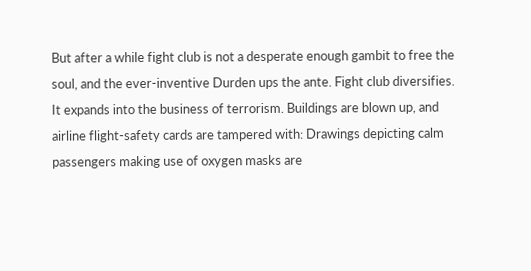But after a while fight club is not a desperate enough gambit to free the soul, and the ever-inventive Durden ups the ante. Fight club diversifies. It expands into the business of terrorism. Buildings are blown up, and airline flight-safety cards are tampered with: Drawings depicting calm passengers making use of oxygen masks are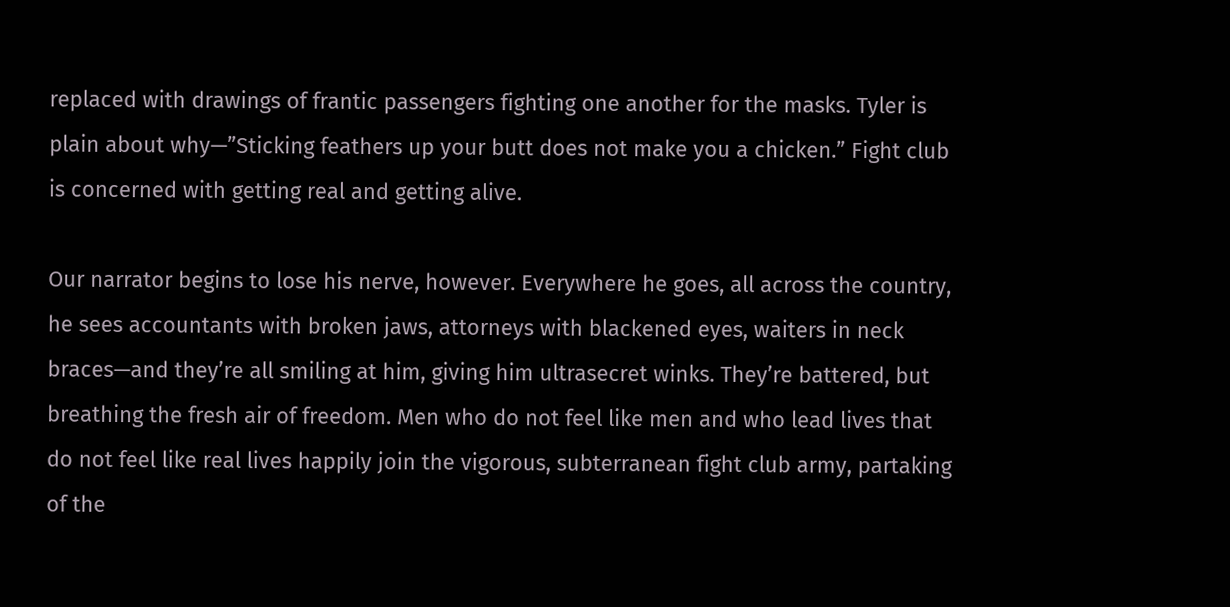replaced with drawings of frantic passengers fighting one another for the masks. Tyler is plain about why—”Sticking feathers up your butt does not make you a chicken.” Fight club is concerned with getting real and getting alive.

Our narrator begins to lose his nerve, however. Everywhere he goes, all across the country, he sees accountants with broken jaws, attorneys with blackened eyes, waiters in neck braces—and they’re all smiling at him, giving him ultrasecret winks. They’re battered, but breathing the fresh air of freedom. Men who do not feel like men and who lead lives that do not feel like real lives happily join the vigorous, subterranean fight club army, partaking of the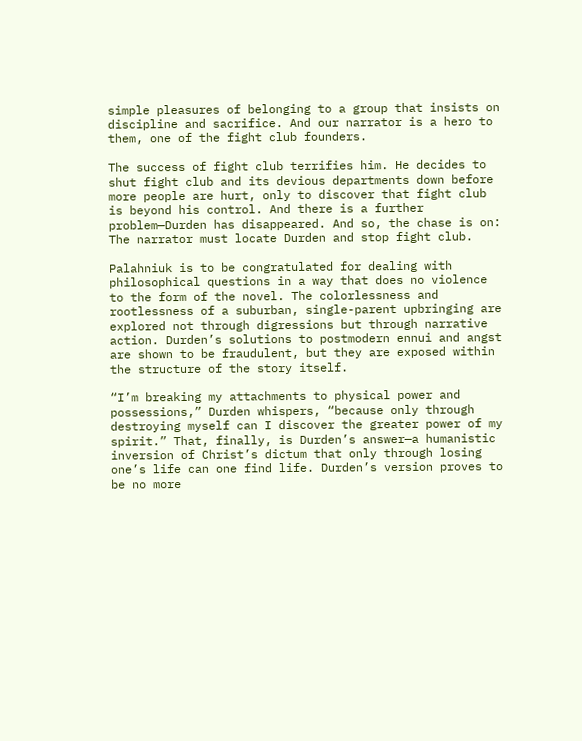simple pleasures of belonging to a group that insists on discipline and sacrifice. And our narrator is a hero to them, one of the fight club founders.

The success of fight club terrifies him. He decides to shut fight club and its devious departments down before more people are hurt, only to discover that fight club is beyond his control. And there is a further problem—Durden has disappeared. And so, the chase is on: The narrator must locate Durden and stop fight club.

Palahniuk is to be congratulated for dealing with philosophical questions in a way that does no violence to the form of the novel. The colorlessness and rootlessness of a suburban, single-parent upbringing are explored not through digressions but through narrative action. Durden’s solutions to postmodern ennui and angst are shown to be fraudulent, but they are exposed within the structure of the story itself.

“I’m breaking my attachments to physical power and possessions,” Durden whispers, “because only through destroying myself can I discover the greater power of my spirit.” That, finally, is Durden’s answer—a humanistic inversion of Christ’s dictum that only through losing one’s life can one find life. Durden’s version proves to be no more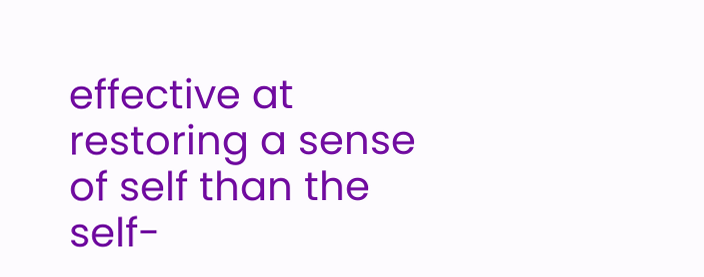effective at restoring a sense of self than the self-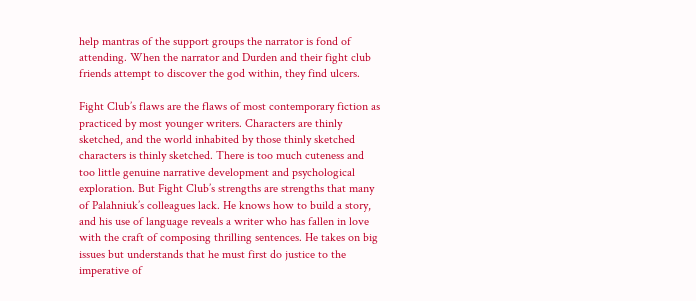help mantras of the support groups the narrator is fond of attending. When the narrator and Durden and their fight club friends attempt to discover the god within, they find ulcers.

Fight Club’s flaws are the flaws of most contemporary fiction as practiced by most younger writers. Characters are thinly sketched, and the world inhabited by those thinly sketched characters is thinly sketched. There is too much cuteness and too little genuine narrative development and psychological exploration. But Fight Club’s strengths are strengths that many of Palahniuk’s colleagues lack. He knows how to build a story, and his use of language reveals a writer who has fallen in love with the craft of composing thrilling sentences. He takes on big issues but understands that he must first do justice to the imperative of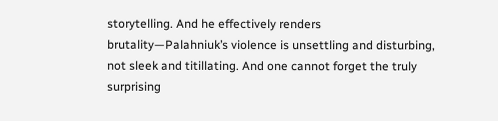storytelling. And he effectively renders brutality—Palahniuk’s violence is unsettling and disturbing, not sleek and titillating. And one cannot forget the truly surprising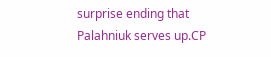surprise ending that Palahniuk serves up.CP